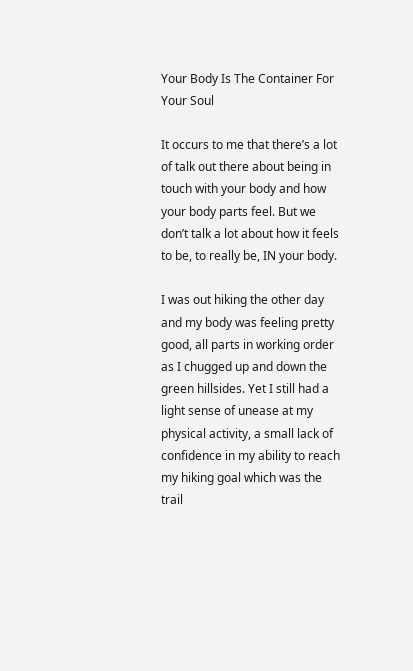Your Body Is The Container For Your Soul

It occurs to me that there’s a lot of talk out there about being in touch with your body and how your body parts feel. But we don’t talk a lot about how it feels to be, to really be, IN your body.

I was out hiking the other day and my body was feeling pretty good, all parts in working order as I chugged up and down the green hillsides. Yet I still had a light sense of unease at my physical activity, a small lack of confidence in my ability to reach my hiking goal which was the trail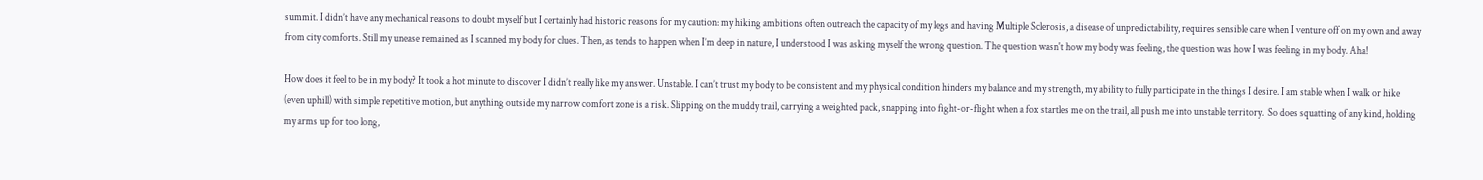summit. I didn’t have any mechanical reasons to doubt myself but I certainly had historic reasons for my caution: my hiking ambitions often outreach the capacity of my legs and having Multiple Sclerosis, a disease of unpredictability, requires sensible care when I venture off on my own and away from city comforts. Still my unease remained as I scanned my body for clues. Then, as tends to happen when I’m deep in nature, I understood I was asking myself the wrong question. The question wasn't how my body was feeling, the question was how I was feeling in my body. Aha!

How does it feel to be in my body? It took a hot minute to discover I didn’t really like my answer. Unstable. I can’t trust my body to be consistent and my physical condition hinders my balance and my strength, my ability to fully participate in the things I desire. I am stable when I walk or hike (even uphill) with simple repetitive motion, but anything outside my narrow comfort zone is a risk. Slipping on the muddy trail, carrying a weighted pack, snapping into fight-or-flight when a fox startles me on the trail, all push me into unstable territory.  So does squatting of any kind, holding my arms up for too long,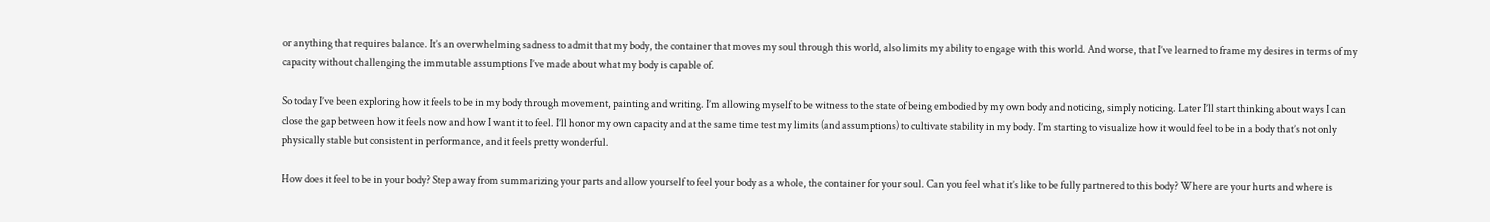or anything that requires balance. It’s an overwhelming sadness to admit that my body, the container that moves my soul through this world, also limits my ability to engage with this world. And worse, that I’ve learned to frame my desires in terms of my capacity without challenging the immutable assumptions I’ve made about what my body is capable of.

So today I’ve been exploring how it feels to be in my body through movement, painting and writing. I’m allowing myself to be witness to the state of being embodied by my own body and noticing, simply noticing. Later I’ll start thinking about ways I can close the gap between how it feels now and how I want it to feel. I’ll honor my own capacity and at the same time test my limits (and assumptions) to cultivate stability in my body. I’m starting to visualize how it would feel to be in a body that’s not only physically stable but consistent in performance, and it feels pretty wonderful.

How does it feel to be in your body? Step away from summarizing your parts and allow yourself to feel your body as a whole, the container for your soul. Can you feel what it’s like to be fully partnered to this body? Where are your hurts and where is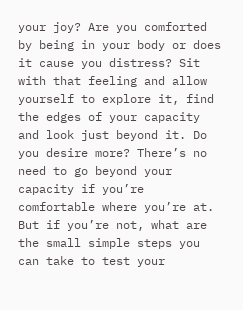your joy? Are you comforted by being in your body or does it cause you distress? Sit with that feeling and allow yourself to explore it, find the edges of your capacity and look just beyond it. Do you desire more? There’s no need to go beyond your capacity if you’re comfortable where you’re at. But if you’re not, what are the small simple steps you can take to test your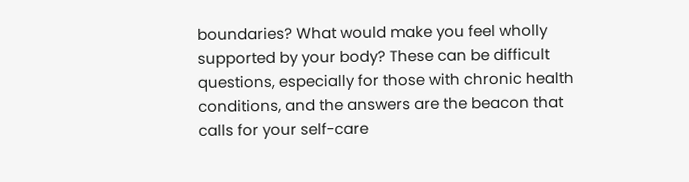boundaries? What would make you feel wholly supported by your body? These can be difficult questions, especially for those with chronic health conditions, and the answers are the beacon that calls for your self-care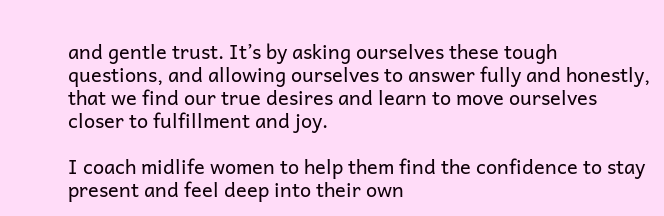and gentle trust. It’s by asking ourselves these tough questions, and allowing ourselves to answer fully and honestly, that we find our true desires and learn to move ourselves closer to fulfillment and joy.

I coach midlife women to help them find the confidence to stay present and feel deep into their own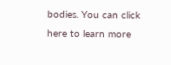bodies. You can click here to learn more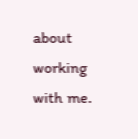about working with me.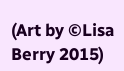(Art by ©Lisa Berry 2015)